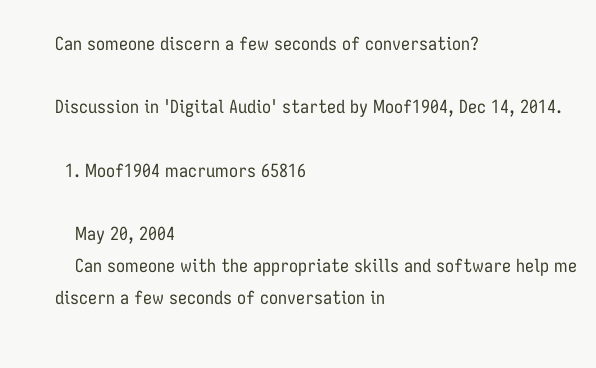Can someone discern a few seconds of conversation?

Discussion in 'Digital Audio' started by Moof1904, Dec 14, 2014.

  1. Moof1904 macrumors 65816

    May 20, 2004
    Can someone with the appropriate skills and software help me discern a few seconds of conversation in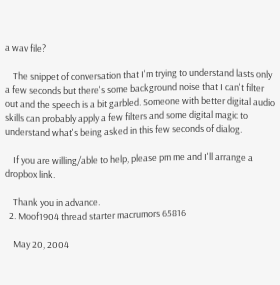a wav file?

    The snippet of conversation that I'm trying to understand lasts only a few seconds but there's some background noise that I can't filter out and the speech is a bit garbled. Someone with better digital audio skills can probably apply a few filters and some digital magic to understand what's being asked in this few seconds of dialog.

    If you are willing/able to help, please pm me and I'll arrange a dropbox link.

    Thank you in advance.
  2. Moof1904 thread starter macrumors 65816

    May 20, 2004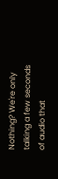Nothing? We're only talking a few seconds of audio that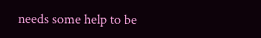needs some help to be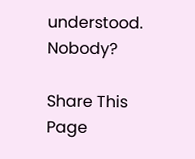understood. Nobody?

Share This Page